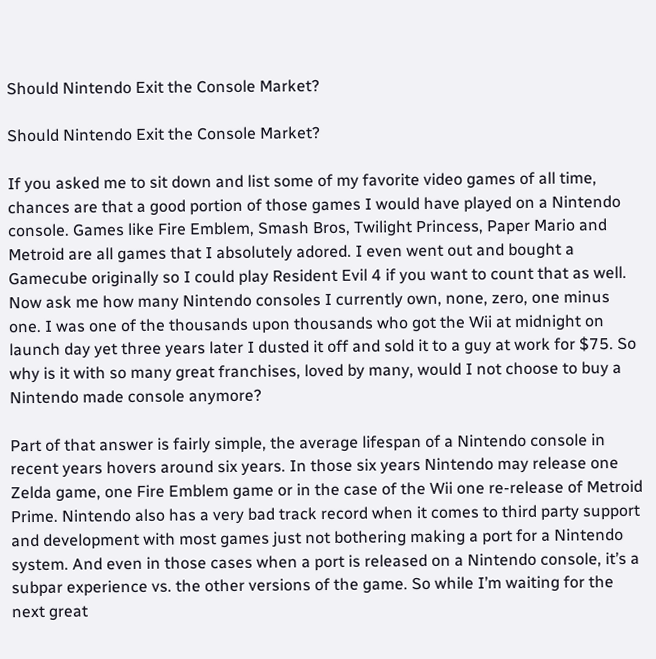Should Nintendo Exit the Console Market?

Should Nintendo Exit the Console Market?

If you asked me to sit down and list some of my favorite video games of all time, chances are that a good portion of those games I would have played on a Nintendo console. Games like Fire Emblem, Smash Bros, Twilight Princess, Paper Mario and Metroid are all games that I absolutely adored. I even went out and bought a Gamecube originally so I could play Resident Evil 4 if you want to count that as well. Now ask me how many Nintendo consoles I currently own, none, zero, one minus one. I was one of the thousands upon thousands who got the Wii at midnight on launch day yet three years later I dusted it off and sold it to a guy at work for $75. So why is it with so many great franchises, loved by many, would I not choose to buy a Nintendo made console anymore?

Part of that answer is fairly simple, the average lifespan of a Nintendo console in recent years hovers around six years. In those six years Nintendo may release one Zelda game, one Fire Emblem game or in the case of the Wii one re-release of Metroid Prime. Nintendo also has a very bad track record when it comes to third party support and development with most games just not bothering making a port for a Nintendo system. And even in those cases when a port is released on a Nintendo console, it’s a subpar experience vs. the other versions of the game. So while I’m waiting for the next great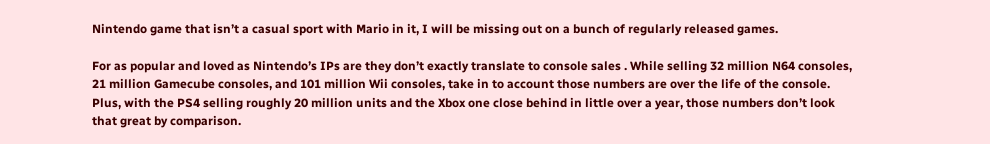Nintendo game that isn’t a casual sport with Mario in it, I will be missing out on a bunch of regularly released games.

For as popular and loved as Nintendo’s IPs are they don’t exactly translate to console sales . While selling 32 million N64 consoles, 21 million Gamecube consoles, and 101 million Wii consoles, take in to account those numbers are over the life of the console. Plus, with the PS4 selling roughly 20 million units and the Xbox one close behind in little over a year, those numbers don’t look that great by comparison.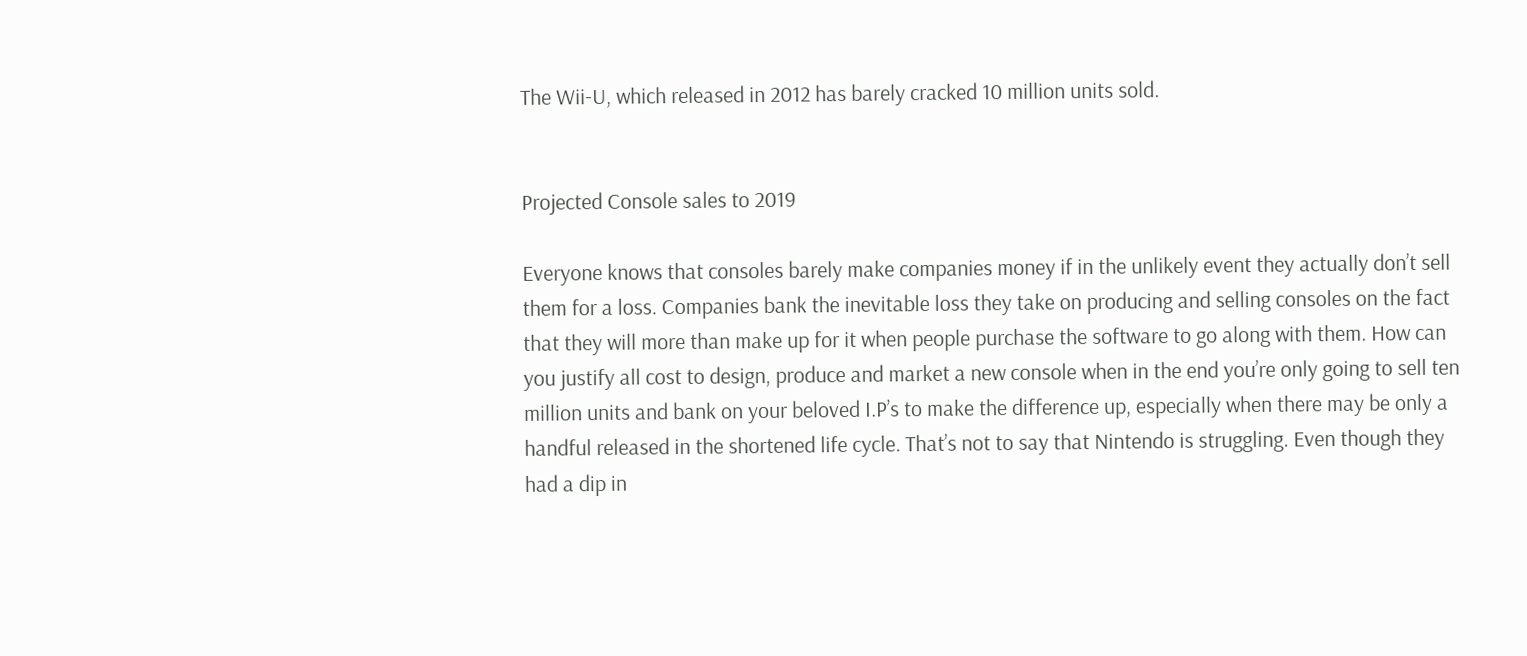The Wii-U, which released in 2012 has barely cracked 10 million units sold.


Projected Console sales to 2019

Everyone knows that consoles barely make companies money if in the unlikely event they actually don’t sell them for a loss. Companies bank the inevitable loss they take on producing and selling consoles on the fact that they will more than make up for it when people purchase the software to go along with them. How can you justify all cost to design, produce and market a new console when in the end you’re only going to sell ten million units and bank on your beloved I.P’s to make the difference up, especially when there may be only a handful released in the shortened life cycle. That’s not to say that Nintendo is struggling. Even though they had a dip in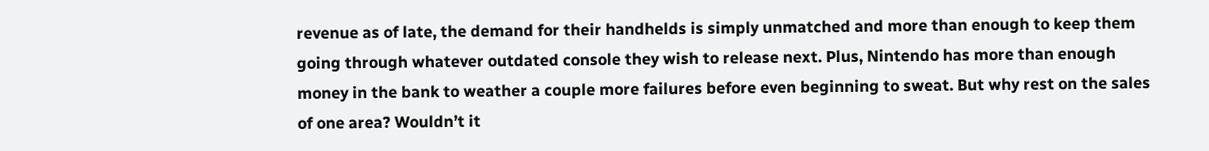revenue as of late, the demand for their handhelds is simply unmatched and more than enough to keep them going through whatever outdated console they wish to release next. Plus, Nintendo has more than enough money in the bank to weather a couple more failures before even beginning to sweat. But why rest on the sales of one area? Wouldn’t it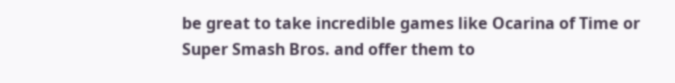be great to take incredible games like Ocarina of Time or Super Smash Bros. and offer them to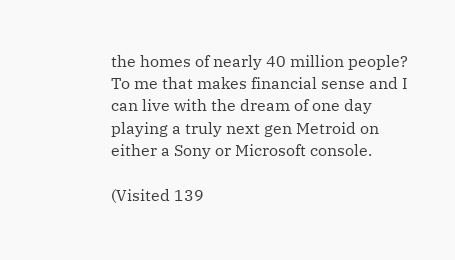the homes of nearly 40 million people? To me that makes financial sense and I can live with the dream of one day playing a truly next gen Metroid on either a Sony or Microsoft console.

(Visited 139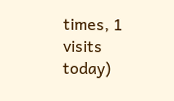times, 1 visits today)